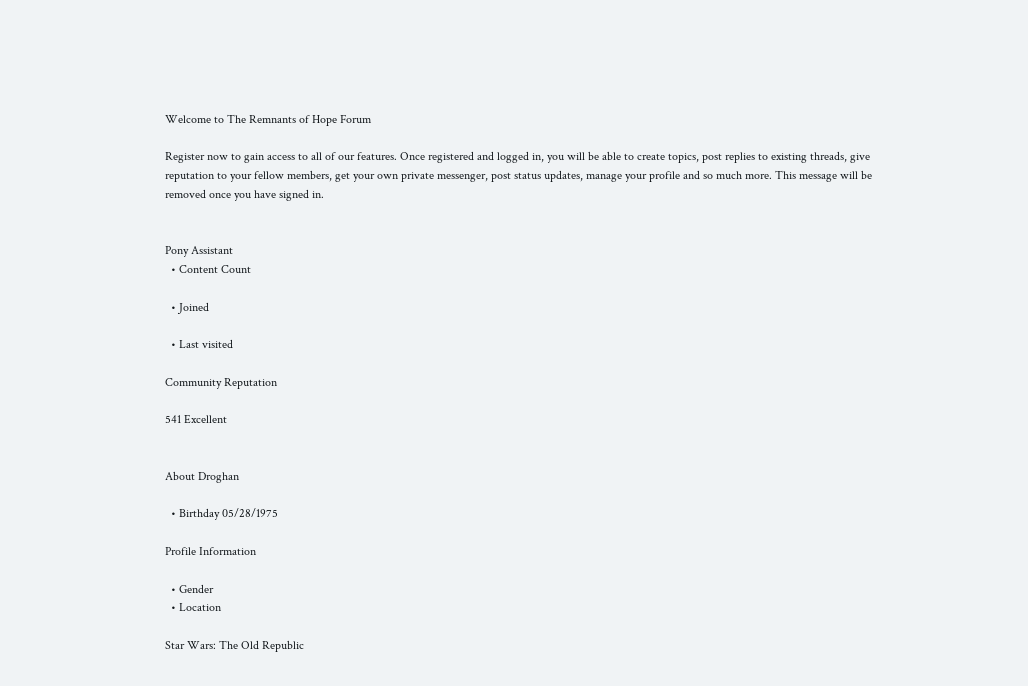Welcome to The Remnants of Hope Forum

Register now to gain access to all of our features. Once registered and logged in, you will be able to create topics, post replies to existing threads, give reputation to your fellow members, get your own private messenger, post status updates, manage your profile and so much more. This message will be removed once you have signed in.


Pony Assistant
  • Content Count

  • Joined

  • Last visited

Community Reputation

541 Excellent


About Droghan

  • Birthday 05/28/1975

Profile Information

  • Gender
  • Location

Star Wars: The Old Republic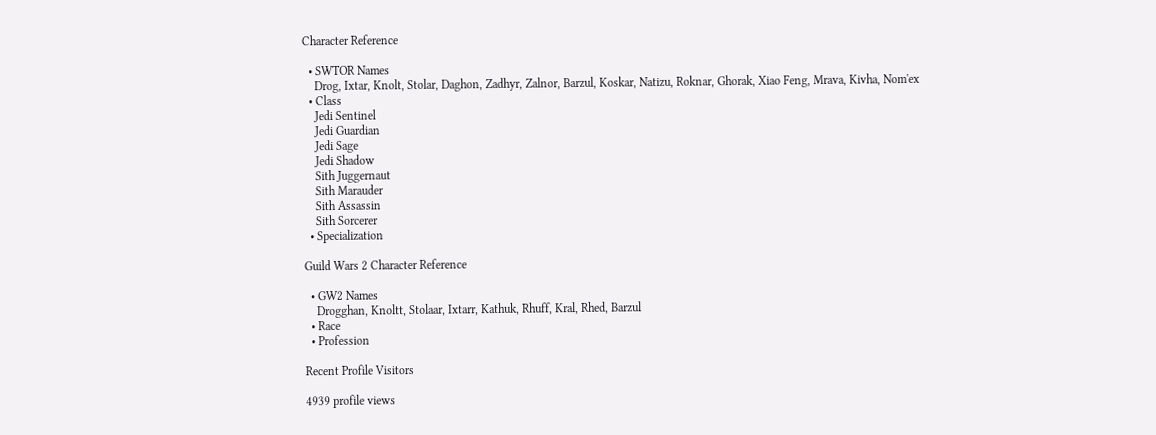Character Reference

  • SWTOR Names
    Drog, Ixtar, Knolt, Stolar, Daghon, Zadhyr, Zalnor, Barzul, Koskar, Natizu, Roknar, Ghorak, Xiao Feng, Mrava, Kivha, Nom'ex
  • Class
    Jedi Sentinel
    Jedi Guardian
    Jedi Sage
    Jedi Shadow
    Sith Juggernaut
    Sith Marauder
    Sith Assassin
    Sith Sorcerer
  • Specialization

Guild Wars 2 Character Reference

  • GW2 Names
    Drogghan, Knoltt, Stolaar, Ixtarr, Kathuk, Rhuff, Kral, Rhed, Barzul
  • Race
  • Profession

Recent Profile Visitors

4939 profile views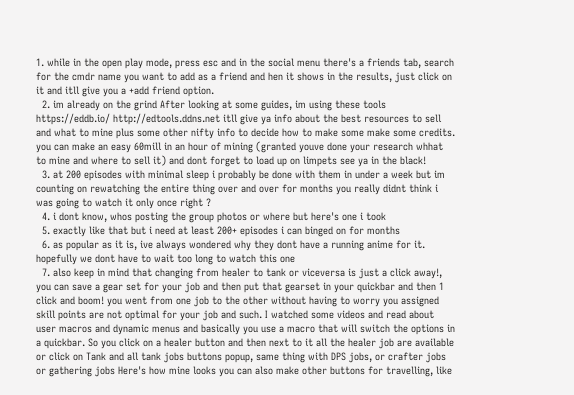1. while in the open play mode, press esc and in the social menu there's a friends tab, search for the cmdr name you want to add as a friend and hen it shows in the results, just click on it and itll give you a +add friend option.
  2. im already on the grind After looking at some guides, im using these tools https://eddb.io/ http://edtools.ddns.net itll give ya info about the best resources to sell and what to mine plus some other nifty info to decide how to make some make some credits. you can make an easy 60mill in an hour of mining (granted youve done your research whhat to mine and where to sell it) and dont forget to load up on limpets see ya in the black!
  3. at 200 episodes with minimal sleep i probably be done with them in under a week but im counting on rewatching the entire thing over and over for months you really didnt think i was going to watch it only once right ?
  4. i dont know, whos posting the group photos or where but here's one i took
  5. exactly like that but i need at least 200+ episodes i can binged on for months
  6. as popular as it is, ive always wondered why they dont have a running anime for it. hopefully we dont have to wait too long to watch this one
  7. also keep in mind that changing from healer to tank or viceversa is just a click away!, you can save a gear set for your job and then put that gearset in your quickbar and then 1 click and boom! you went from one job to the other without having to worry you assigned skill points are not optimal for your job and such. I watched some videos and read about user macros and dynamic menus and basically you use a macro that will switch the options in a quickbar. So you click on a healer button and then next to it all the healer job are available or click on Tank and all tank jobs buttons popup, same thing with DPS jobs, or crafter jobs or gathering jobs Here's how mine looks you can also make other buttons for travelling, like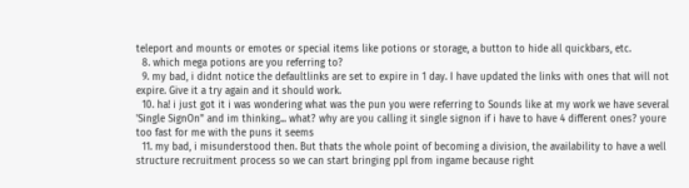teleport and mounts or emotes or special items like potions or storage, a button to hide all quickbars, etc.
  8. which mega potions are you referring to?
  9. my bad, i didnt notice the defaultlinks are set to expire in 1 day. I have updated the links with ones that will not expire. Give it a try again and it should work.
  10. ha! i just got it i was wondering what was the pun you were referring to Sounds like at my work we have several 'Single SignOn" and im thinking... what? why are you calling it single signon if i have to have 4 different ones? youre too fast for me with the puns it seems
  11. my bad, i misunderstood then. But thats the whole point of becoming a division, the availability to have a well structure recruitment process so we can start bringing ppl from ingame because right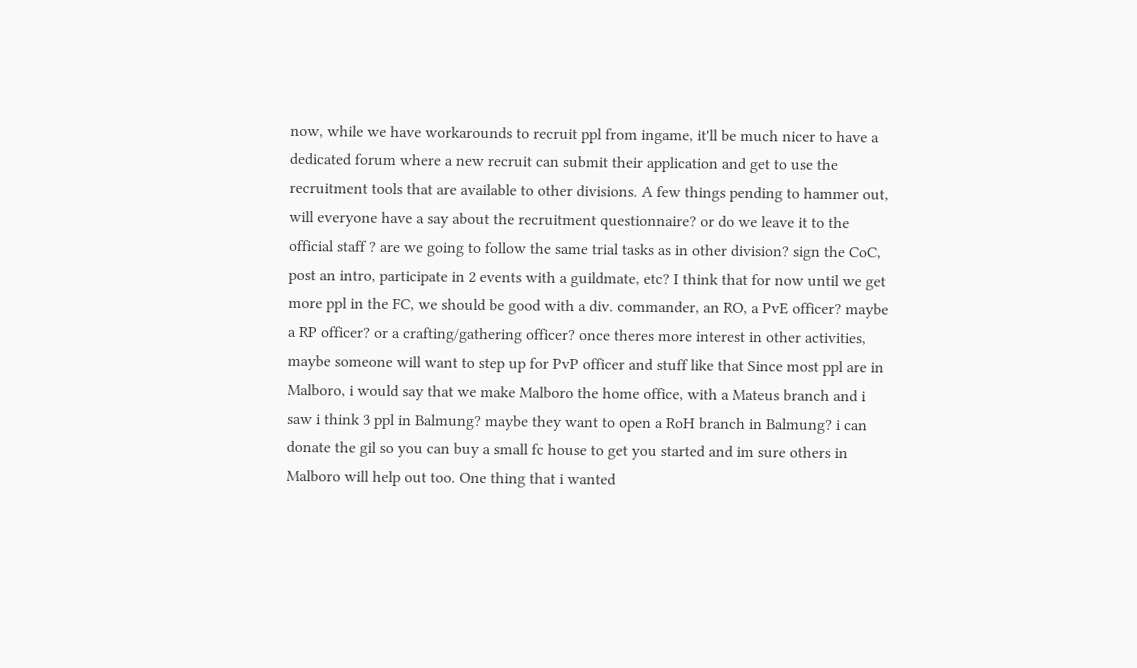now, while we have workarounds to recruit ppl from ingame, it'll be much nicer to have a dedicated forum where a new recruit can submit their application and get to use the recruitment tools that are available to other divisions. A few things pending to hammer out, will everyone have a say about the recruitment questionnaire? or do we leave it to the official staff ? are we going to follow the same trial tasks as in other division? sign the CoC, post an intro, participate in 2 events with a guildmate, etc? I think that for now until we get more ppl in the FC, we should be good with a div. commander, an RO, a PvE officer? maybe a RP officer? or a crafting/gathering officer? once theres more interest in other activities, maybe someone will want to step up for PvP officer and stuff like that Since most ppl are in Malboro, i would say that we make Malboro the home office, with a Mateus branch and i saw i think 3 ppl in Balmung? maybe they want to open a RoH branch in Balmung? i can donate the gil so you can buy a small fc house to get you started and im sure others in Malboro will help out too. One thing that i wanted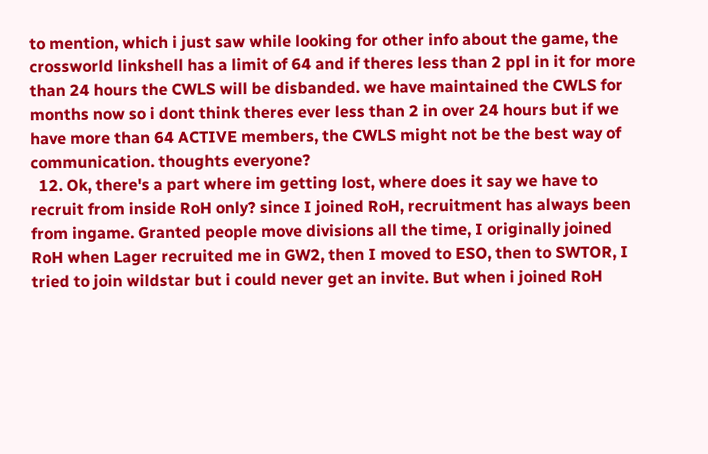to mention, which i just saw while looking for other info about the game, the crossworld linkshell has a limit of 64 and if theres less than 2 ppl in it for more than 24 hours the CWLS will be disbanded. we have maintained the CWLS for months now so i dont think theres ever less than 2 in over 24 hours but if we have more than 64 ACTIVE members, the CWLS might not be the best way of communication. thoughts everyone?
  12. Ok, there's a part where im getting lost, where does it say we have to recruit from inside RoH only? since I joined RoH, recruitment has always been from ingame. Granted people move divisions all the time, I originally joined RoH when Lager recruited me in GW2, then I moved to ESO, then to SWTOR, I tried to join wildstar but i could never get an invite. But when i joined RoH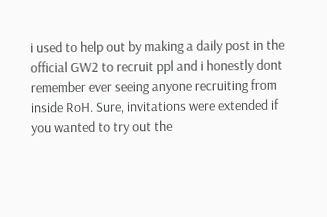i used to help out by making a daily post in the official GW2 to recruit ppl and i honestly dont remember ever seeing anyone recruiting from inside RoH. Sure, invitations were extended if you wanted to try out the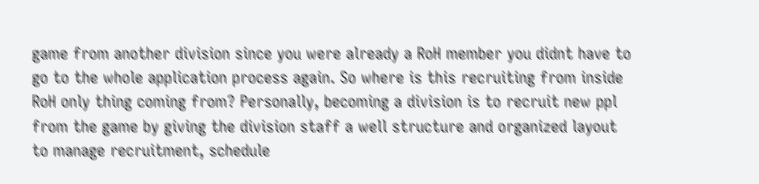game from another division since you were already a RoH member you didnt have to go to the whole application process again. So where is this recruiting from inside RoH only thing coming from? Personally, becoming a division is to recruit new ppl from the game by giving the division staff a well structure and organized layout to manage recruitment, schedule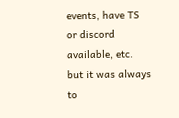events, have TS or discord available, etc. but it was always to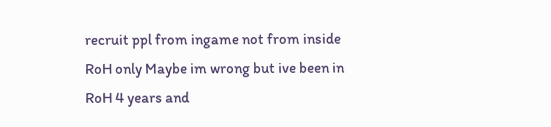recruit ppl from ingame not from inside RoH only Maybe im wrong but ive been in RoH 4 years and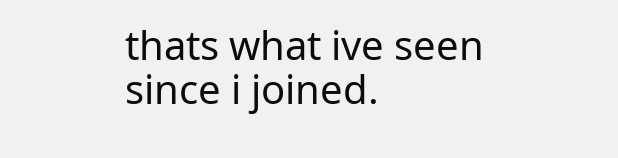thats what ive seen since i joined.